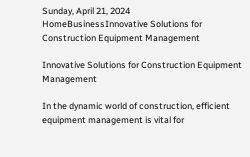Sunday, April 21, 2024
HomeBusinessInnovative Solutions for Construction Equipment Management

Innovative Solutions for Construction Equipment Management

In the dynamic world of construction, efficient equipment management is vital for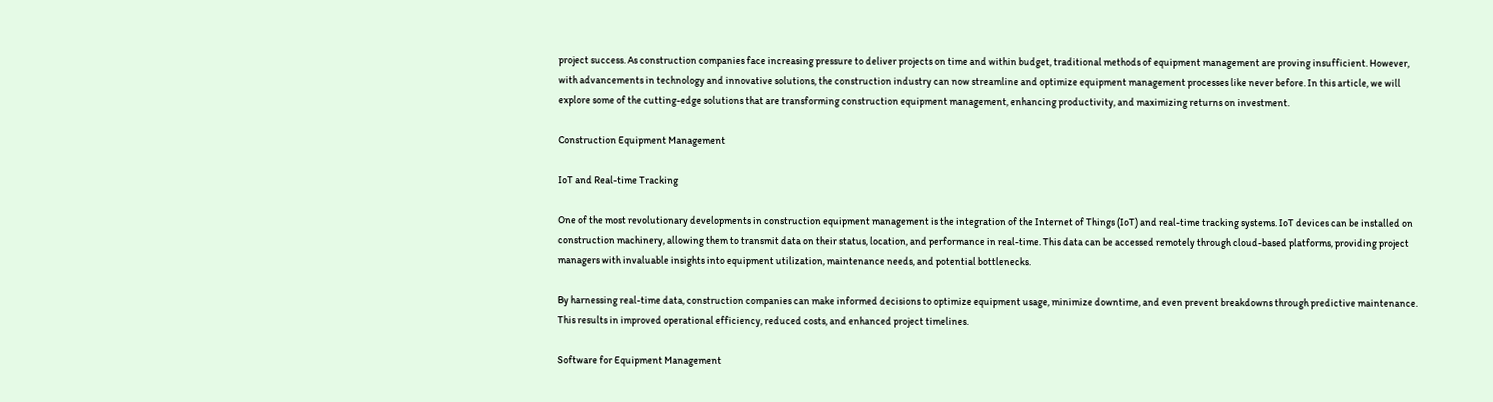project success. As construction companies face increasing pressure to deliver projects on time and within budget, traditional methods of equipment management are proving insufficient. However, with advancements in technology and innovative solutions, the construction industry can now streamline and optimize equipment management processes like never before. In this article, we will explore some of the cutting-edge solutions that are transforming construction equipment management, enhancing productivity, and maximizing returns on investment.

Construction Equipment Management

IoT and Real-time Tracking

One of the most revolutionary developments in construction equipment management is the integration of the Internet of Things (IoT) and real-time tracking systems. IoT devices can be installed on construction machinery, allowing them to transmit data on their status, location, and performance in real-time. This data can be accessed remotely through cloud-based platforms, providing project managers with invaluable insights into equipment utilization, maintenance needs, and potential bottlenecks.

By harnessing real-time data, construction companies can make informed decisions to optimize equipment usage, minimize downtime, and even prevent breakdowns through predictive maintenance. This results in improved operational efficiency, reduced costs, and enhanced project timelines.

Software for Equipment Management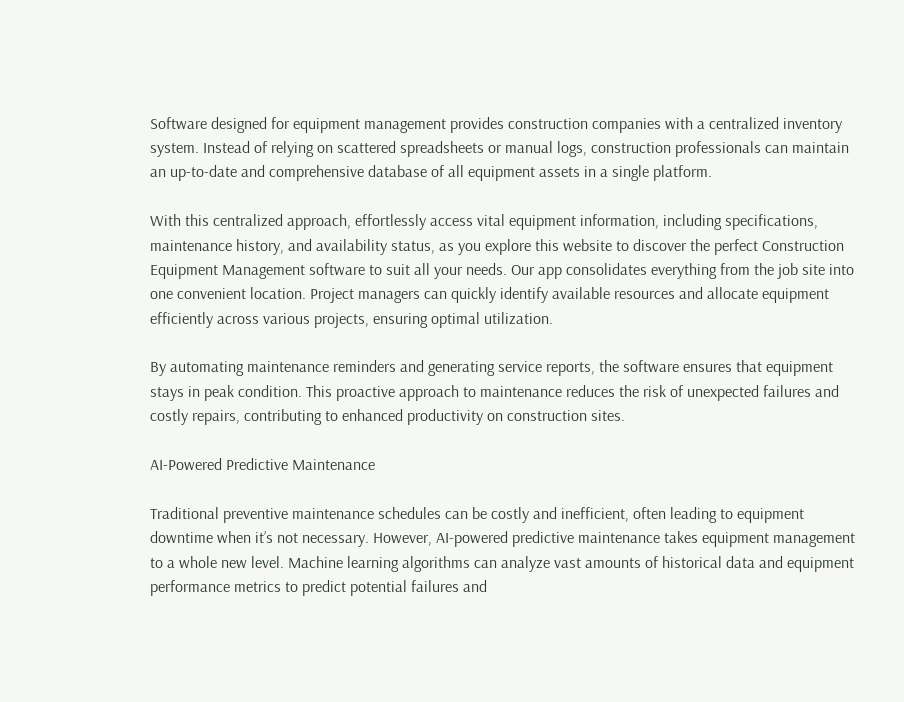Software designed for equipment management provides construction companies with a centralized inventory system. Instead of relying on scattered spreadsheets or manual logs, construction professionals can maintain an up-to-date and comprehensive database of all equipment assets in a single platform.

With this centralized approach, effortlessly access vital equipment information, including specifications, maintenance history, and availability status, as you explore this website to discover the perfect Construction Equipment Management software to suit all your needs. Our app consolidates everything from the job site into one convenient location. Project managers can quickly identify available resources and allocate equipment efficiently across various projects, ensuring optimal utilization.

By automating maintenance reminders and generating service reports, the software ensures that equipment stays in peak condition. This proactive approach to maintenance reduces the risk of unexpected failures and costly repairs, contributing to enhanced productivity on construction sites.

AI-Powered Predictive Maintenance

Traditional preventive maintenance schedules can be costly and inefficient, often leading to equipment downtime when it’s not necessary. However, AI-powered predictive maintenance takes equipment management to a whole new level. Machine learning algorithms can analyze vast amounts of historical data and equipment performance metrics to predict potential failures and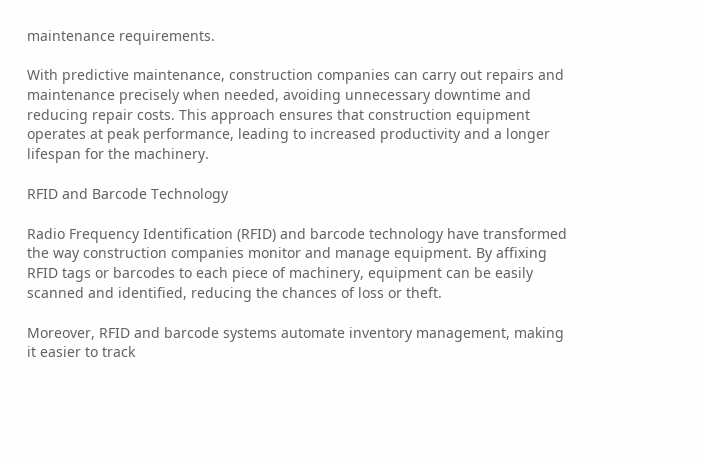maintenance requirements.

With predictive maintenance, construction companies can carry out repairs and maintenance precisely when needed, avoiding unnecessary downtime and reducing repair costs. This approach ensures that construction equipment operates at peak performance, leading to increased productivity and a longer lifespan for the machinery.

RFID and Barcode Technology

Radio Frequency Identification (RFID) and barcode technology have transformed the way construction companies monitor and manage equipment. By affixing RFID tags or barcodes to each piece of machinery, equipment can be easily scanned and identified, reducing the chances of loss or theft.

Moreover, RFID and barcode systems automate inventory management, making it easier to track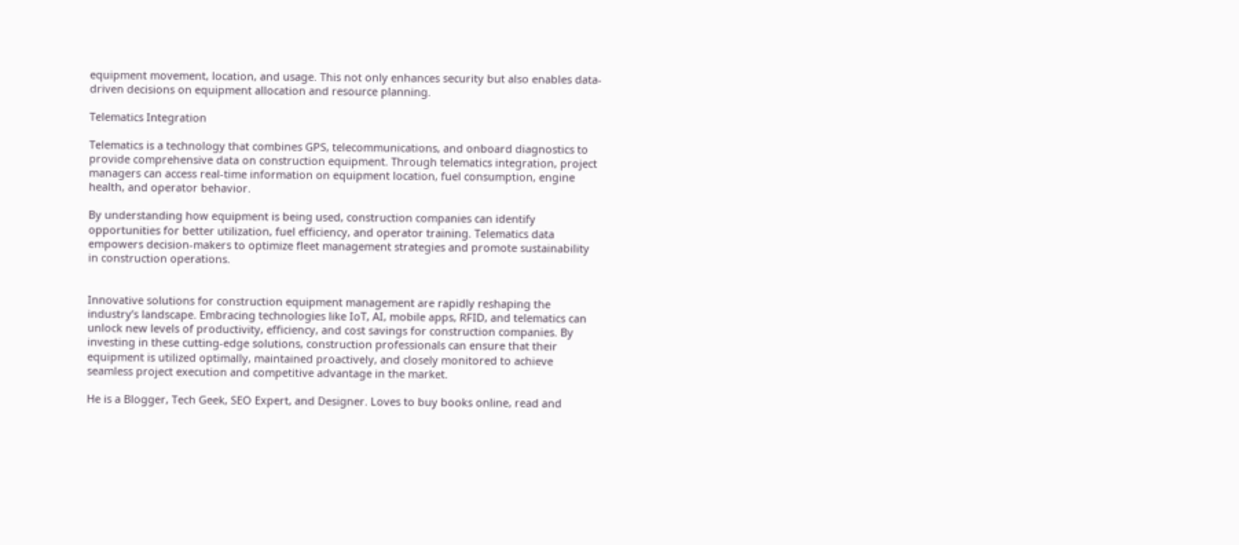equipment movement, location, and usage. This not only enhances security but also enables data-driven decisions on equipment allocation and resource planning.

Telematics Integration

Telematics is a technology that combines GPS, telecommunications, and onboard diagnostics to provide comprehensive data on construction equipment. Through telematics integration, project managers can access real-time information on equipment location, fuel consumption, engine health, and operator behavior.

By understanding how equipment is being used, construction companies can identify opportunities for better utilization, fuel efficiency, and operator training. Telematics data empowers decision-makers to optimize fleet management strategies and promote sustainability in construction operations.


Innovative solutions for construction equipment management are rapidly reshaping the industry’s landscape. Embracing technologies like IoT, AI, mobile apps, RFID, and telematics can unlock new levels of productivity, efficiency, and cost savings for construction companies. By investing in these cutting-edge solutions, construction professionals can ensure that their equipment is utilized optimally, maintained proactively, and closely monitored to achieve seamless project execution and competitive advantage in the market.

He is a Blogger, Tech Geek, SEO Expert, and Designer. Loves to buy books online, read and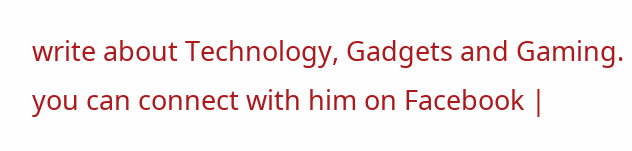write about Technology, Gadgets and Gaming. you can connect with him on Facebook |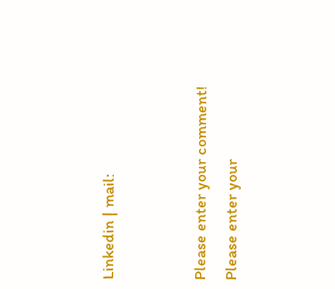Linkedin | mail:


Please enter your comment!
Please enter your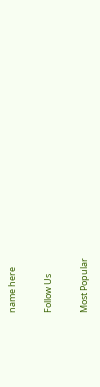name here

Follow Us

Most Popular